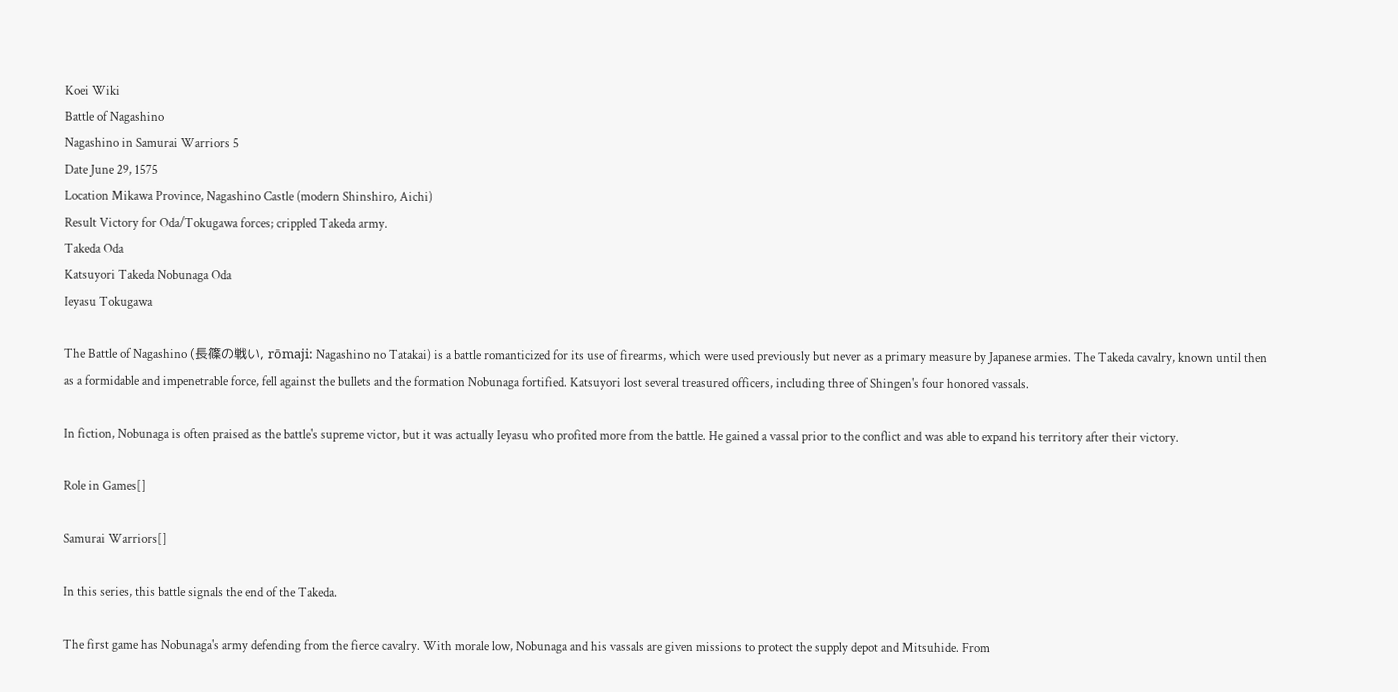Koei Wiki
Battle of Nagashino
Nagashino in Samurai Warriors 5
Date June 29, 1575
Location Mikawa Province, Nagashino Castle (modern Shinshiro, Aichi)
Result Victory for Oda/Tokugawa forces; crippled Takeda army.
Takeda Oda
Katsuyori Takeda Nobunaga Oda
Ieyasu Tokugawa

The Battle of Nagashino (長篠の戦い, rōmaji: Nagashino no Tatakai) is a battle romanticized for its use of firearms, which were used previously but never as a primary measure by Japanese armies. The Takeda cavalry, known until then as a formidable and impenetrable force, fell against the bullets and the formation Nobunaga fortified. Katsuyori lost several treasured officers, including three of Shingen's four honored vassals.

In fiction, Nobunaga is often praised as the battle's supreme victor, but it was actually Ieyasu who profited more from the battle. He gained a vassal prior to the conflict and was able to expand his territory after their victory.

Role in Games[]

Samurai Warriors[]

In this series, this battle signals the end of the Takeda.

The first game has Nobunaga's army defending from the fierce cavalry. With morale low, Nobunaga and his vassals are given missions to protect the supply depot and Mitsuhide. From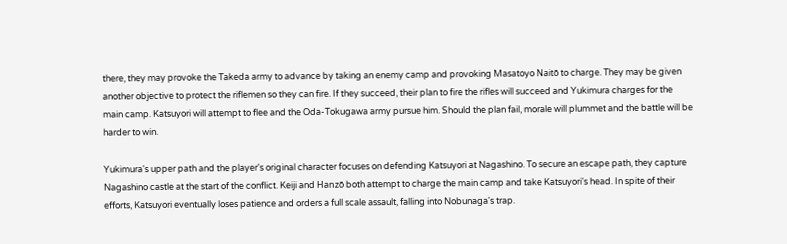there, they may provoke the Takeda army to advance by taking an enemy camp and provoking Masatoyo Naitō to charge. They may be given another objective to protect the riflemen so they can fire. If they succeed, their plan to fire the rifles will succeed and Yukimura charges for the main camp. Katsuyori will attempt to flee and the Oda-Tokugawa army pursue him. Should the plan fail, morale will plummet and the battle will be harder to win.

Yukimura's upper path and the player's original character focuses on defending Katsuyori at Nagashino. To secure an escape path, they capture Nagashino castle at the start of the conflict. Keiji and Hanzō both attempt to charge the main camp and take Katsuyori's head. In spite of their efforts, Katsuyori eventually loses patience and orders a full scale assault, falling into Nobunaga's trap.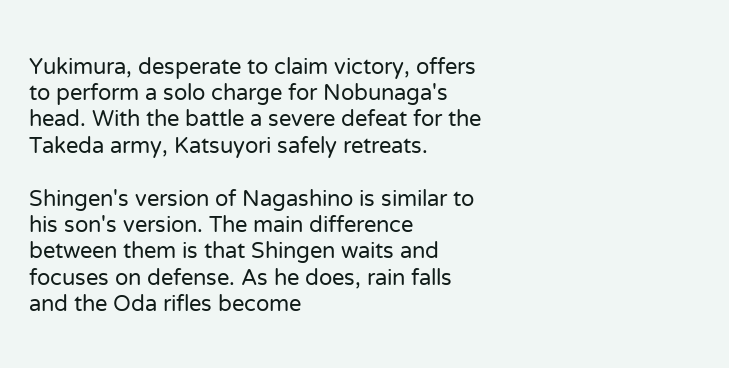Yukimura, desperate to claim victory, offers to perform a solo charge for Nobunaga's head. With the battle a severe defeat for the Takeda army, Katsuyori safely retreats.

Shingen's version of Nagashino is similar to his son's version. The main difference between them is that Shingen waits and focuses on defense. As he does, rain falls and the Oda rifles become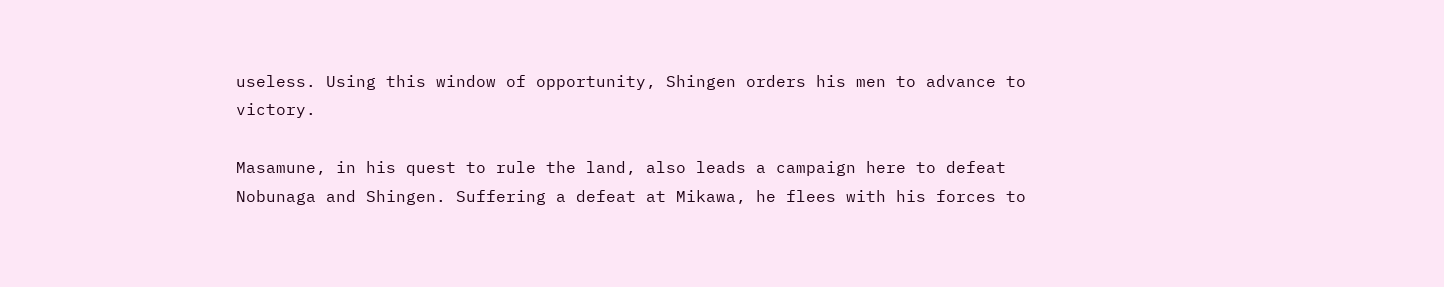useless. Using this window of opportunity, Shingen orders his men to advance to victory.

Masamune, in his quest to rule the land, also leads a campaign here to defeat Nobunaga and Shingen. Suffering a defeat at Mikawa, he flees with his forces to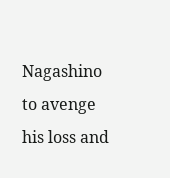Nagashino to avenge his loss and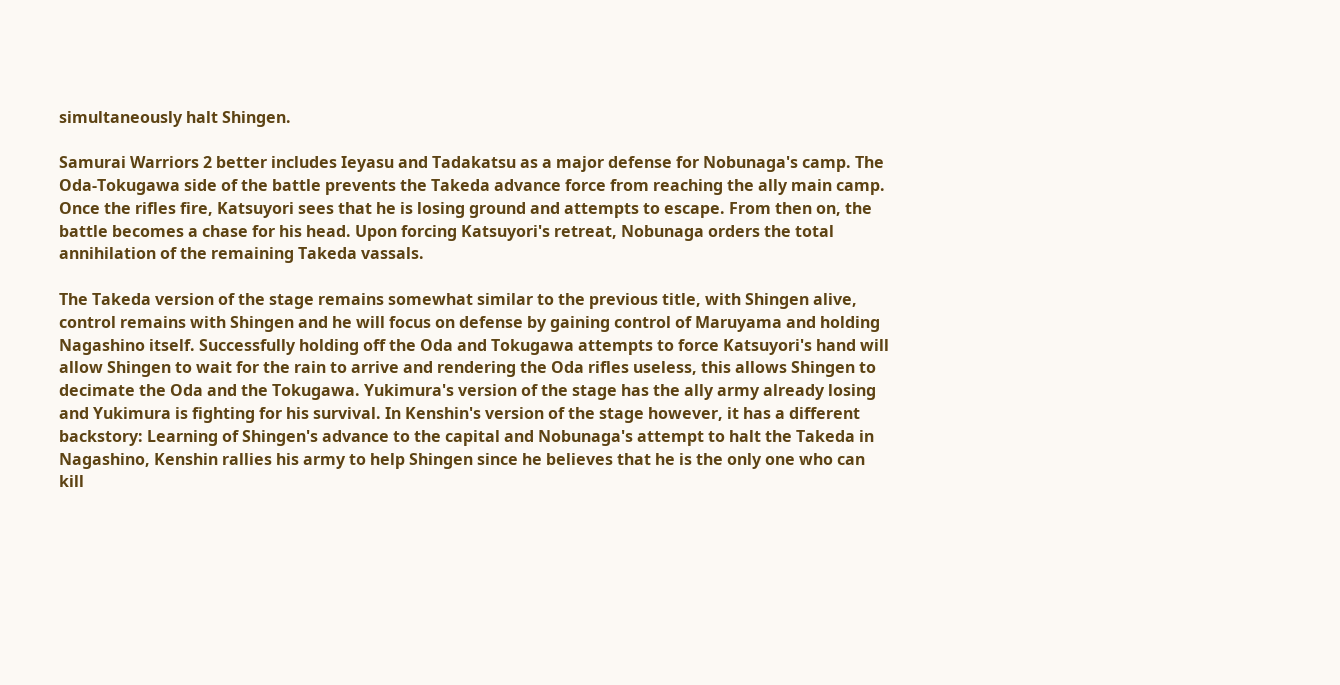simultaneously halt Shingen.

Samurai Warriors 2 better includes Ieyasu and Tadakatsu as a major defense for Nobunaga's camp. The Oda-Tokugawa side of the battle prevents the Takeda advance force from reaching the ally main camp. Once the rifles fire, Katsuyori sees that he is losing ground and attempts to escape. From then on, the battle becomes a chase for his head. Upon forcing Katsuyori's retreat, Nobunaga orders the total annihilation of the remaining Takeda vassals.

The Takeda version of the stage remains somewhat similar to the previous title, with Shingen alive, control remains with Shingen and he will focus on defense by gaining control of Maruyama and holding Nagashino itself. Successfully holding off the Oda and Tokugawa attempts to force Katsuyori's hand will allow Shingen to wait for the rain to arrive and rendering the Oda rifles useless, this allows Shingen to decimate the Oda and the Tokugawa. Yukimura's version of the stage has the ally army already losing and Yukimura is fighting for his survival. In Kenshin's version of the stage however, it has a different backstory: Learning of Shingen's advance to the capital and Nobunaga's attempt to halt the Takeda in Nagashino, Kenshin rallies his army to help Shingen since he believes that he is the only one who can kill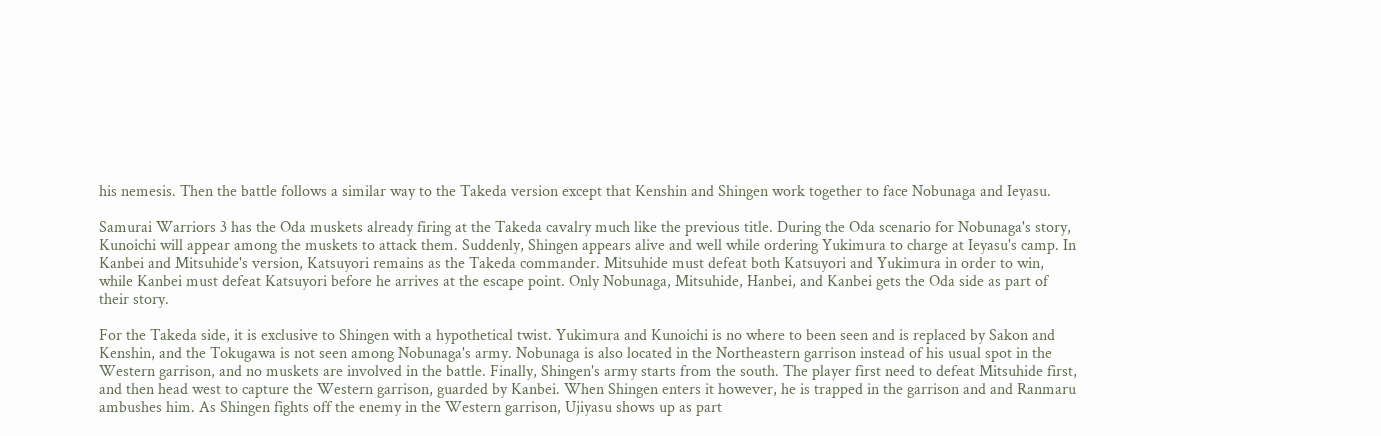his nemesis. Then the battle follows a similar way to the Takeda version except that Kenshin and Shingen work together to face Nobunaga and Ieyasu.

Samurai Warriors 3 has the Oda muskets already firing at the Takeda cavalry much like the previous title. During the Oda scenario for Nobunaga's story, Kunoichi will appear among the muskets to attack them. Suddenly, Shingen appears alive and well while ordering Yukimura to charge at Ieyasu's camp. In Kanbei and Mitsuhide's version, Katsuyori remains as the Takeda commander. Mitsuhide must defeat both Katsuyori and Yukimura in order to win, while Kanbei must defeat Katsuyori before he arrives at the escape point. Only Nobunaga, Mitsuhide, Hanbei, and Kanbei gets the Oda side as part of their story.

For the Takeda side, it is exclusive to Shingen with a hypothetical twist. Yukimura and Kunoichi is no where to been seen and is replaced by Sakon and Kenshin, and the Tokugawa is not seen among Nobunaga's army. Nobunaga is also located in the Northeastern garrison instead of his usual spot in the Western garrison, and no muskets are involved in the battle. Finally, Shingen's army starts from the south. The player first need to defeat Mitsuhide first, and then head west to capture the Western garrison, guarded by Kanbei. When Shingen enters it however, he is trapped in the garrison and and Ranmaru ambushes him. As Shingen fights off the enemy in the Western garrison, Ujiyasu shows up as part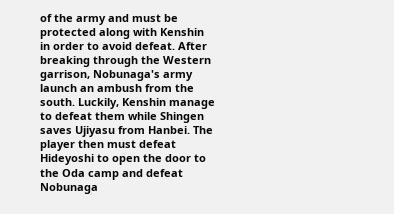of the army and must be protected along with Kenshin in order to avoid defeat. After breaking through the Western garrison, Nobunaga's army launch an ambush from the south. Luckily, Kenshin manage to defeat them while Shingen saves Ujiyasu from Hanbei. The player then must defeat Hideyoshi to open the door to the Oda camp and defeat Nobunaga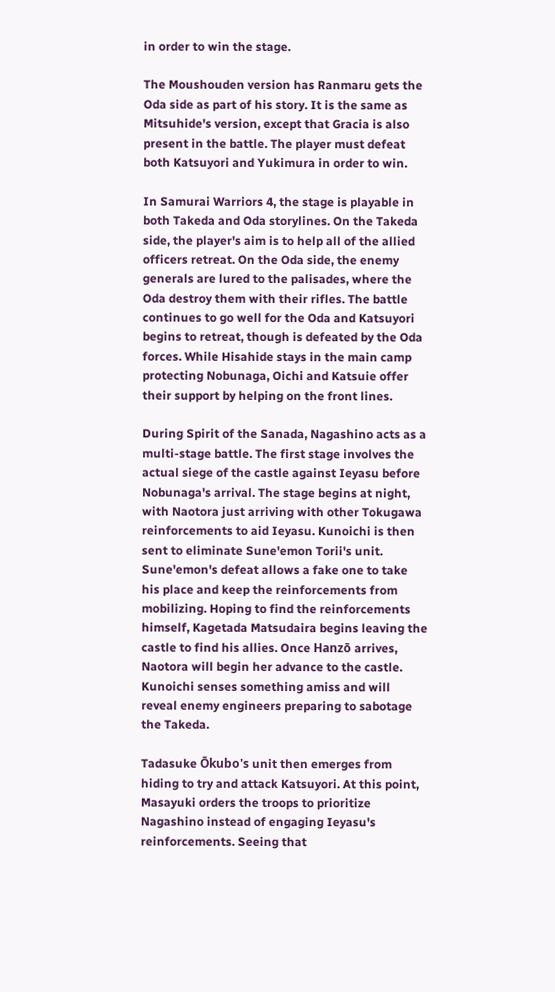in order to win the stage.

The Moushouden version has Ranmaru gets the Oda side as part of his story. It is the same as Mitsuhide's version, except that Gracia is also present in the battle. The player must defeat both Katsuyori and Yukimura in order to win.

In Samurai Warriors 4, the stage is playable in both Takeda and Oda storylines. On the Takeda side, the player's aim is to help all of the allied officers retreat. On the Oda side, the enemy generals are lured to the palisades, where the Oda destroy them with their rifles. The battle continues to go well for the Oda and Katsuyori begins to retreat, though is defeated by the Oda forces. While Hisahide stays in the main camp protecting Nobunaga, Oichi and Katsuie offer their support by helping on the front lines.

During Spirit of the Sanada, Nagashino acts as a multi-stage battle. The first stage involves the actual siege of the castle against Ieyasu before Nobunaga's arrival. The stage begins at night, with Naotora just arriving with other Tokugawa reinforcements to aid Ieyasu. Kunoichi is then sent to eliminate Sune'emon Torii's unit. Sune'emon's defeat allows a fake one to take his place and keep the reinforcements from mobilizing. Hoping to find the reinforcements himself, Kagetada Matsudaira begins leaving the castle to find his allies. Once Hanzō arrives, Naotora will begin her advance to the castle. Kunoichi senses something amiss and will reveal enemy engineers preparing to sabotage the Takeda.

Tadasuke Ōkubo's unit then emerges from hiding to try and attack Katsuyori. At this point, Masayuki orders the troops to prioritize Nagashino instead of engaging Ieyasu's reinforcements. Seeing that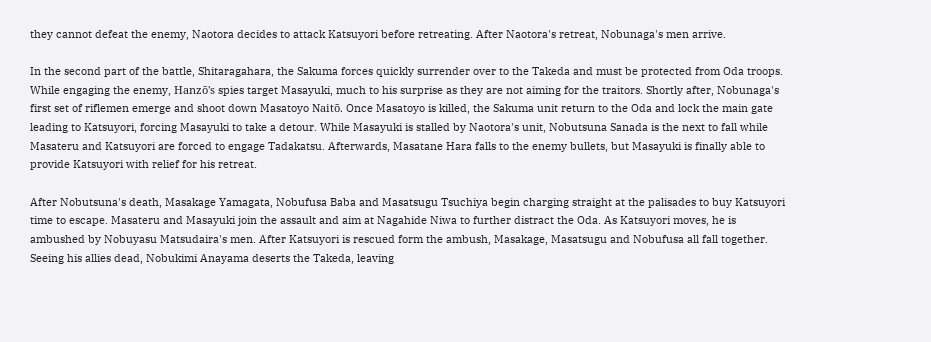they cannot defeat the enemy, Naotora decides to attack Katsuyori before retreating. After Naotora's retreat, Nobunaga's men arrive.

In the second part of the battle, Shitaragahara, the Sakuma forces quickly surrender over to the Takeda and must be protected from Oda troops. While engaging the enemy, Hanzō's spies target Masayuki, much to his surprise as they are not aiming for the traitors. Shortly after, Nobunaga's first set of riflemen emerge and shoot down Masatoyo Naitō. Once Masatoyo is killed, the Sakuma unit return to the Oda and lock the main gate leading to Katsuyori, forcing Masayuki to take a detour. While Masayuki is stalled by Naotora's unit, Nobutsuna Sanada is the next to fall while Masateru and Katsuyori are forced to engage Tadakatsu. Afterwards, Masatane Hara falls to the enemy bullets, but Masayuki is finally able to provide Katsuyori with relief for his retreat.

After Nobutsuna's death, Masakage Yamagata, Nobufusa Baba and Masatsugu Tsuchiya begin charging straight at the palisades to buy Katsuyori time to escape. Masateru and Masayuki join the assault and aim at Nagahide Niwa to further distract the Oda. As Katsuyori moves, he is ambushed by Nobuyasu Matsudaira's men. After Katsuyori is rescued form the ambush, Masakage, Masatsugu and Nobufusa all fall together. Seeing his allies dead, Nobukimi Anayama deserts the Takeda, leaving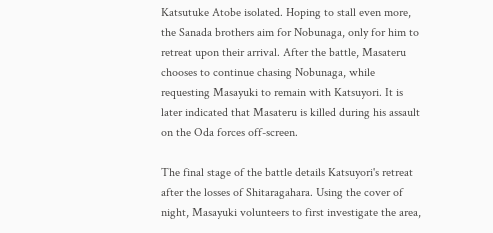Katsutuke Atobe isolated. Hoping to stall even more, the Sanada brothers aim for Nobunaga, only for him to retreat upon their arrival. After the battle, Masateru chooses to continue chasing Nobunaga, while requesting Masayuki to remain with Katsuyori. It is later indicated that Masateru is killed during his assault on the Oda forces off-screen.

The final stage of the battle details Katsuyori's retreat after the losses of Shitaragahara. Using the cover of night, Masayuki volunteers to first investigate the area,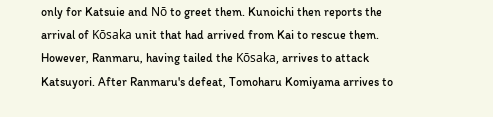only for Katsuie and Nō to greet them. Kunoichi then reports the arrival of Kōsaka unit that had arrived from Kai to rescue them. However, Ranmaru, having tailed the Kōsaka, arrives to attack Katsuyori. After Ranmaru's defeat, Tomoharu Komiyama arrives to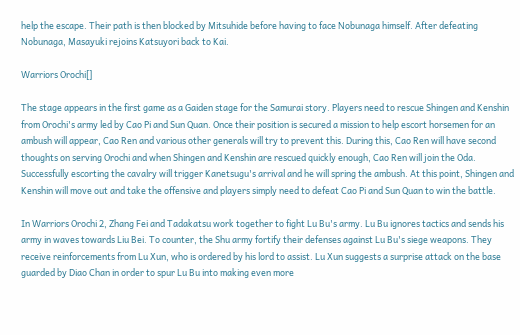help the escape. Their path is then blocked by Mitsuhide before having to face Nobunaga himself. After defeating Nobunaga, Masayuki rejoins Katsuyori back to Kai.

Warriors Orochi[]

The stage appears in the first game as a Gaiden stage for the Samurai story. Players need to rescue Shingen and Kenshin from Orochi's army led by Cao Pi and Sun Quan. Once their position is secured a mission to help escort horsemen for an ambush will appear, Cao Ren and various other generals will try to prevent this. During this, Cao Ren will have second thoughts on serving Orochi and when Shingen and Kenshin are rescued quickly enough, Cao Ren will join the Oda. Successfully escorting the cavalry will trigger Kanetsugu's arrival and he will spring the ambush. At this point, Shingen and Kenshin will move out and take the offensive and players simply need to defeat Cao Pi and Sun Quan to win the battle.

In Warriors Orochi 2, Zhang Fei and Tadakatsu work together to fight Lu Bu's army. Lu Bu ignores tactics and sends his army in waves towards Liu Bei. To counter, the Shu army fortify their defenses against Lu Bu's siege weapons. They receive reinforcements from Lu Xun, who is ordered by his lord to assist. Lu Xun suggests a surprise attack on the base guarded by Diao Chan in order to spur Lu Bu into making even more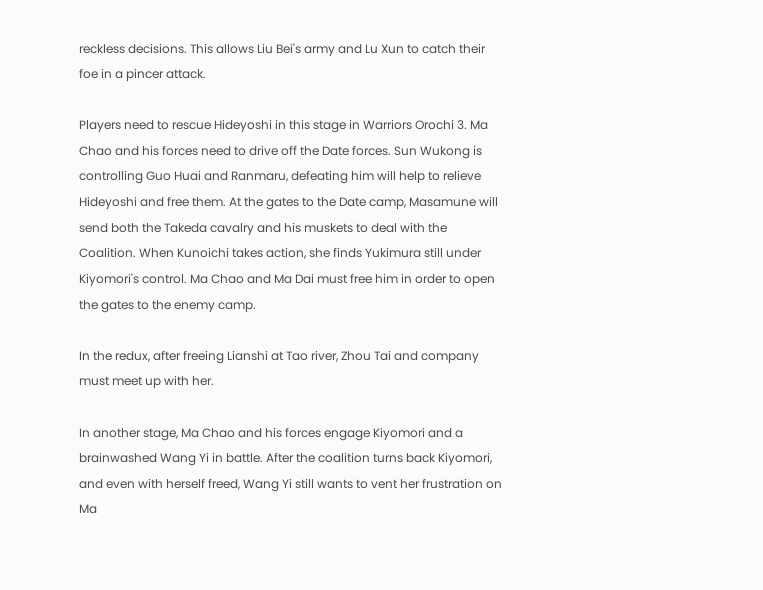reckless decisions. This allows Liu Bei's army and Lu Xun to catch their foe in a pincer attack.

Players need to rescue Hideyoshi in this stage in Warriors Orochi 3. Ma Chao and his forces need to drive off the Date forces. Sun Wukong is controlling Guo Huai and Ranmaru, defeating him will help to relieve Hideyoshi and free them. At the gates to the Date camp, Masamune will send both the Takeda cavalry and his muskets to deal with the Coalition. When Kunoichi takes action, she finds Yukimura still under Kiyomori's control. Ma Chao and Ma Dai must free him in order to open the gates to the enemy camp.

In the redux, after freeing Lianshi at Tao river, Zhou Tai and company must meet up with her.

In another stage, Ma Chao and his forces engage Kiyomori and a brainwashed Wang Yi in battle. After the coalition turns back Kiyomori, and even with herself freed, Wang Yi still wants to vent her frustration on Ma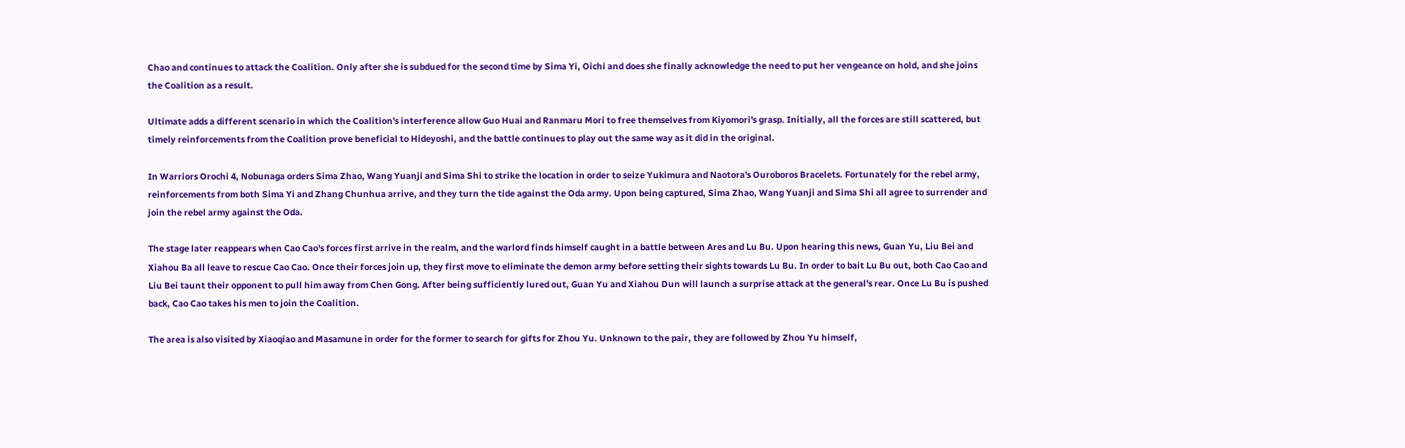Chao and continues to attack the Coalition. Only after she is subdued for the second time by Sima Yi, Oichi and does she finally acknowledge the need to put her vengeance on hold, and she joins the Coalition as a result.

Ultimate adds a different scenario in which the Coalition's interference allow Guo Huai and Ranmaru Mori to free themselves from Kiyomori's grasp. Initially, all the forces are still scattered, but timely reinforcements from the Coalition prove beneficial to Hideyoshi, and the battle continues to play out the same way as it did in the original.

In Warriors Orochi 4, Nobunaga orders Sima Zhao, Wang Yuanji and Sima Shi to strike the location in order to seize Yukimura and Naotora's Ouroboros Bracelets. Fortunately for the rebel army, reinforcements from both Sima Yi and Zhang Chunhua arrive, and they turn the tide against the Oda army. Upon being captured, Sima Zhao, Wang Yuanji and Sima Shi all agree to surrender and join the rebel army against the Oda.

The stage later reappears when Cao Cao's forces first arrive in the realm, and the warlord finds himself caught in a battle between Ares and Lu Bu. Upon hearing this news, Guan Yu, Liu Bei and Xiahou Ba all leave to rescue Cao Cao. Once their forces join up, they first move to eliminate the demon army before setting their sights towards Lu Bu. In order to bait Lu Bu out, both Cao Cao and Liu Bei taunt their opponent to pull him away from Chen Gong. After being sufficiently lured out, Guan Yu and Xiahou Dun will launch a surprise attack at the general's rear. Once Lu Bu is pushed back, Cao Cao takes his men to join the Coalition.

The area is also visited by Xiaoqiao and Masamune in order for the former to search for gifts for Zhou Yu. Unknown to the pair, they are followed by Zhou Yu himself,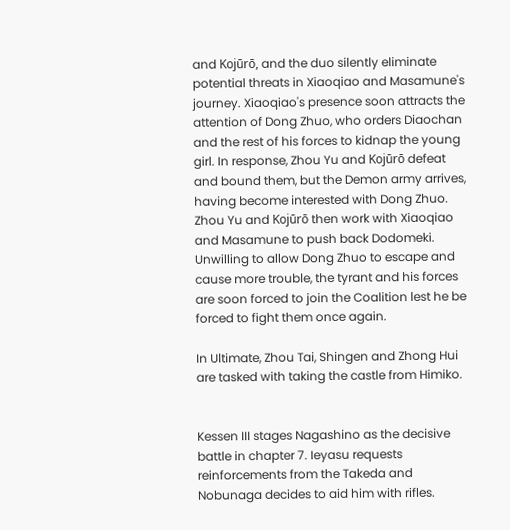and Kojūrō, and the duo silently eliminate potential threats in Xiaoqiao and Masamune's journey. Xiaoqiao's presence soon attracts the attention of Dong Zhuo, who orders Diaochan and the rest of his forces to kidnap the young girl. In response, Zhou Yu and Kojūrō defeat and bound them, but the Demon army arrives, having become interested with Dong Zhuo. Zhou Yu and Kojūrō then work with Xiaoqiao and Masamune to push back Dodomeki. Unwilling to allow Dong Zhuo to escape and cause more trouble, the tyrant and his forces are soon forced to join the Coalition lest he be forced to fight them once again.

In Ultimate, Zhou Tai, Shingen and Zhong Hui are tasked with taking the castle from Himiko.


Kessen III stages Nagashino as the decisive battle in chapter 7. Ieyasu requests reinforcements from the Takeda and Nobunaga decides to aid him with rifles.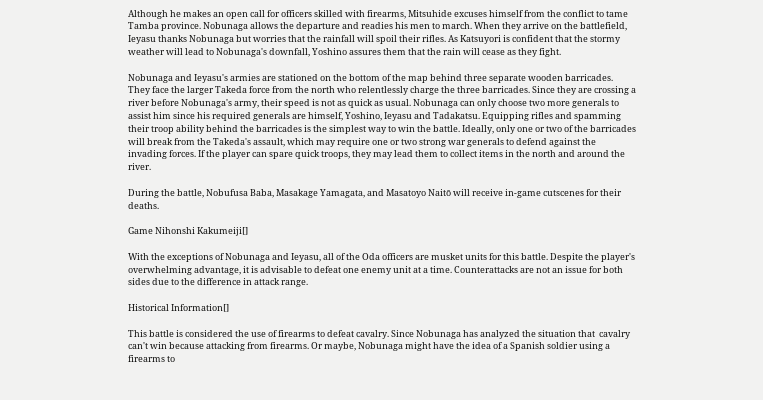Although he makes an open call for officers skilled with firearms, Mitsuhide excuses himself from the conflict to tame Tamba province. Nobunaga allows the departure and readies his men to march. When they arrive on the battlefield, Ieyasu thanks Nobunaga but worries that the rainfall will spoil their rifles. As Katsuyori is confident that the stormy weather will lead to Nobunaga's downfall, Yoshino assures them that the rain will cease as they fight.

Nobunaga and Ieyasu's armies are stationed on the bottom of the map behind three separate wooden barricades. They face the larger Takeda force from the north who relentlessly charge the three barricades. Since they are crossing a river before Nobunaga's army, their speed is not as quick as usual. Nobunaga can only choose two more generals to assist him since his required generals are himself, Yoshino, Ieyasu and Tadakatsu. Equipping rifles and spamming their troop ability behind the barricades is the simplest way to win the battle. Ideally, only one or two of the barricades will break from the Takeda's assault, which may require one or two strong war generals to defend against the invading forces. If the player can spare quick troops, they may lead them to collect items in the north and around the river.

During the battle, Nobufusa Baba, Masakage Yamagata, and Masatoyo Naitō will receive in-game cutscenes for their deaths.

Game Nihonshi Kakumeiji[]

With the exceptions of Nobunaga and Ieyasu, all of the Oda officers are musket units for this battle. Despite the player's overwhelming advantage, it is advisable to defeat one enemy unit at a time. Counterattacks are not an issue for both sides due to the difference in attack range.

Historical Information[]

This battle is considered the use of firearms to defeat cavalry. Since Nobunaga has analyzed the situation that  cavalry can't win because attacking from firearms. Or maybe, Nobunaga might have the idea of a Spanish soldier using a firearms to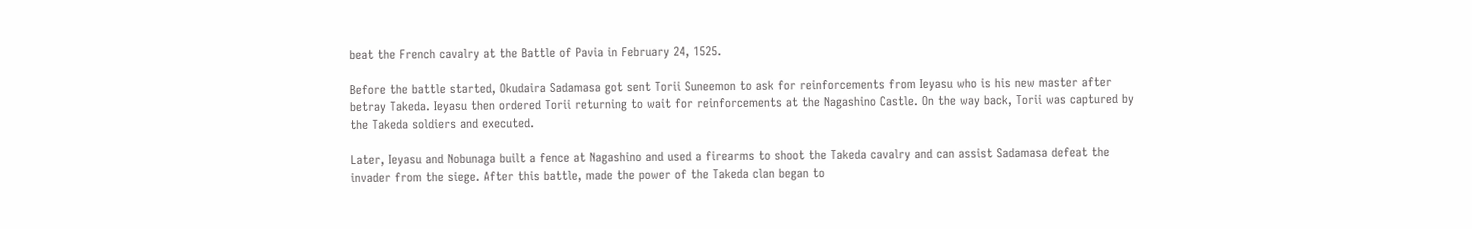beat the French cavalry at the Battle of Pavia in February 24, 1525.

Before the battle started, Okudaira Sadamasa got sent Torii Suneemon to ask for reinforcements from Ieyasu who is his new master after betray Takeda. Ieyasu then ordered Torii returning to wait for reinforcements at the Nagashino Castle. On the way back, Torii was captured by the Takeda soldiers and executed.

Later, Ieyasu and Nobunaga built a fence at Nagashino and used a firearms to shoot the Takeda cavalry and can assist Sadamasa defeat the invader from the siege. After this battle, made the power of the Takeda clan began to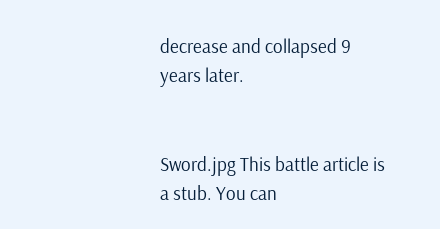decrease and collapsed 9 years later.


Sword.jpg This battle article is a stub. You can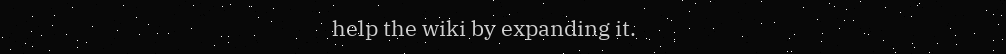help the wiki by expanding it.